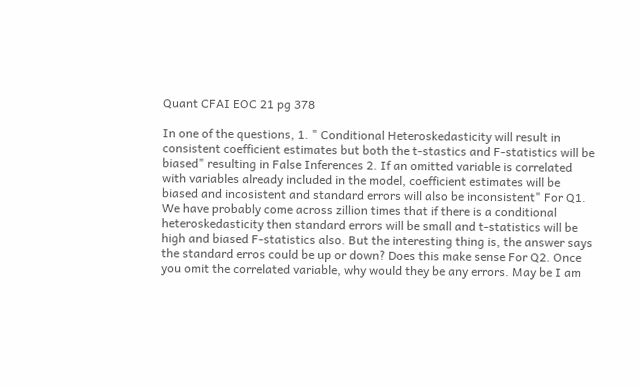Quant CFAI EOC 21 pg 378

In one of the questions, 1. " Conditional Heteroskedasticity will result in consistent coefficient estimates but both the t-stastics and F-statistics will be biased" resulting in False Inferences 2. If an omitted variable is correlated with variables already included in the model, coefficient estimates will be biased and incosistent and standard errors will also be inconsistent" For Q1. We have probably come across zillion times that if there is a conditional heteroskedasticity then standard errors will be small and t-statistics will be high and biased F-statistics also. But the interesting thing is, the answer says the standard erros could be up or down? Does this make sense For Q2. Once you omit the correlated variable, why would they be any errors. May be I am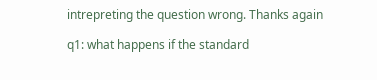intrepreting the question wrong. Thanks again

q1: what happens if the standard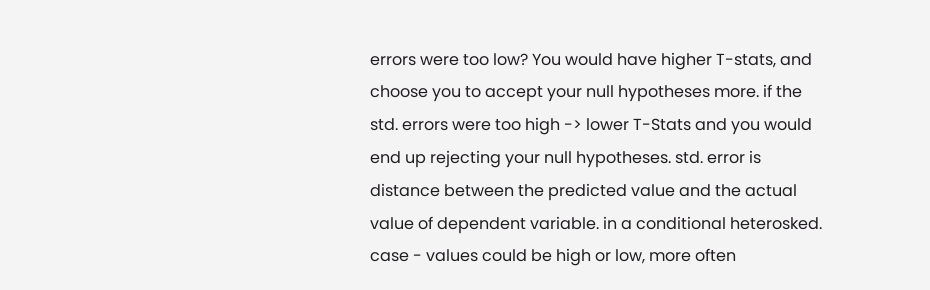errors were too low? You would have higher T-stats, and choose you to accept your null hypotheses more. if the std. errors were too high -> lower T-Stats and you would end up rejecting your null hypotheses. std. error is distance between the predicted value and the actual value of dependent variable. in a conditional heterosked. case - values could be high or low, more often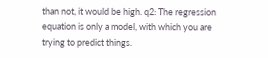than not, it would be high. q2: The regression equation is only a model, with which you are trying to predict things.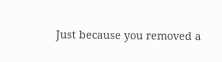Just because you removed a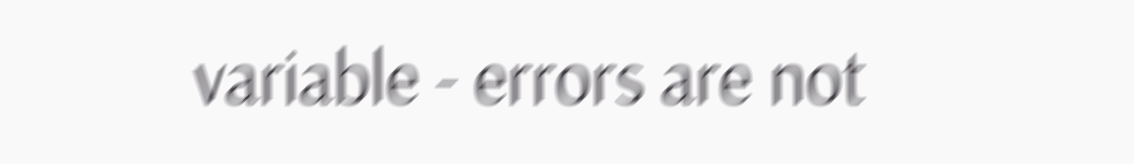variable - errors are not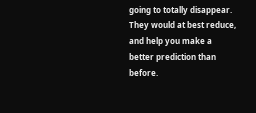going to totally disappear. They would at best reduce, and help you make a better prediction than before.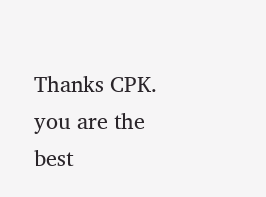Thanks CPK. you are the best